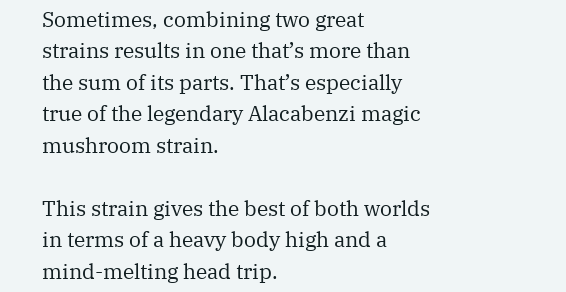Sometimes, combining two great strains results in one that’s more than the sum of its parts. That’s especially true of the legendary Alacabenzi magic mushroom strain.

This strain gives the best of both worlds in terms of a heavy body high and a mind-melting head trip.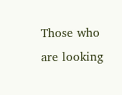Those who are looking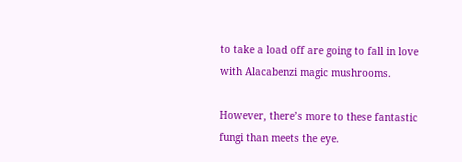to take a load off are going to fall in love with Alacabenzi magic mushrooms.

However, there’s more to these fantastic fungi than meets the eye.